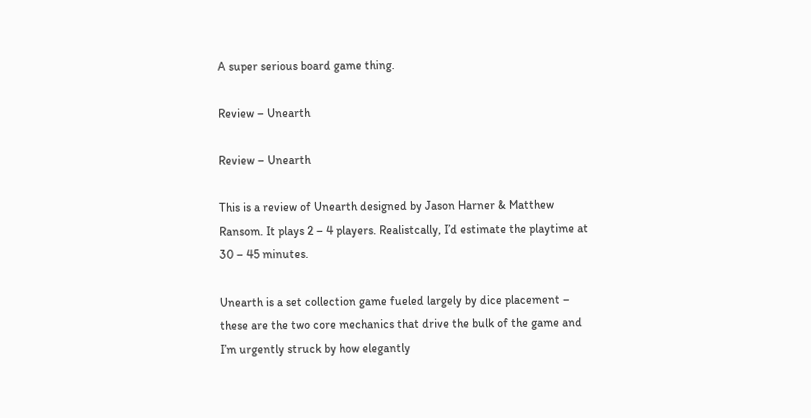A super serious board game thing.

Review – Unearth

Review – Unearth

This is a review of Unearth designed by Jason Harner & Matthew Ransom. It plays 2 – 4 players. Realistcally, I’d estimate the playtime at 30 – 45 minutes.

Unearth is a set collection game fueled largely by dice placement – these are the two core mechanics that drive the bulk of the game and I’m urgently struck by how elegantly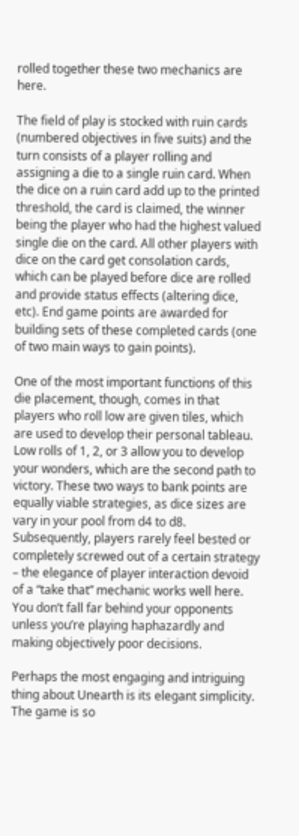rolled together these two mechanics are here.

The field of play is stocked with ruin cards (numbered objectives in five suits) and the turn consists of a player rolling and assigning a die to a single ruin card. When the dice on a ruin card add up to the printed threshold, the card is claimed, the winner being the player who had the highest valued single die on the card. All other players with dice on the card get consolation cards, which can be played before dice are rolled and provide status effects (altering dice, etc). End game points are awarded for building sets of these completed cards (one of two main ways to gain points).

One of the most important functions of this die placement, though, comes in that players who roll low are given tiles, which are used to develop their personal tableau. Low rolls of 1, 2, or 3 allow you to develop your wonders, which are the second path to victory. These two ways to bank points are equally viable strategies, as dice sizes are vary in your pool from d4 to d8. Subsequently, players rarely feel bested or completely screwed out of a certain strategy – the elegance of player interaction devoid of a “take that” mechanic works well here.  You don’t fall far behind your opponents unless you’re playing haphazardly and making objectively poor decisions.

Perhaps the most engaging and intriguing thing about Unearth is its elegant simplicity. The game is so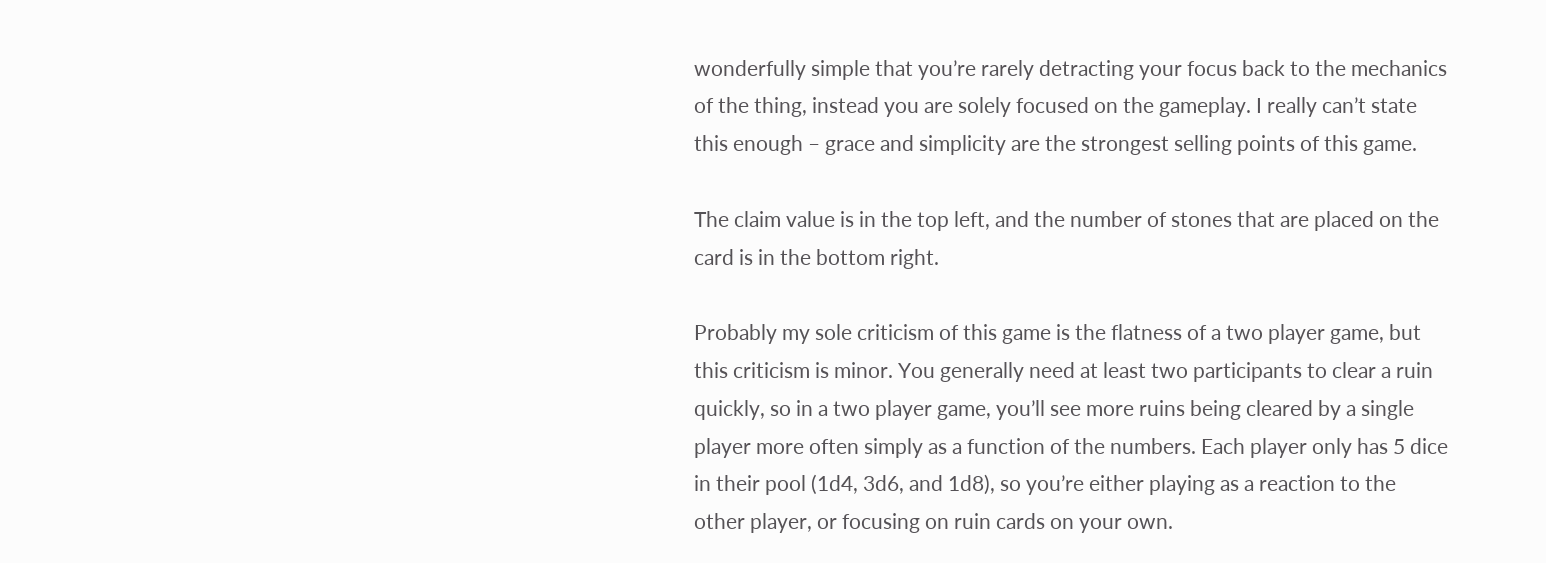wonderfully simple that you’re rarely detracting your focus back to the mechanics of the thing, instead you are solely focused on the gameplay. I really can’t state this enough – grace and simplicity are the strongest selling points of this game.

The claim value is in the top left, and the number of stones that are placed on the card is in the bottom right.

Probably my sole criticism of this game is the flatness of a two player game, but this criticism is minor. You generally need at least two participants to clear a ruin quickly, so in a two player game, you’ll see more ruins being cleared by a single player more often simply as a function of the numbers. Each player only has 5 dice in their pool (1d4, 3d6, and 1d8), so you’re either playing as a reaction to the other player, or focusing on ruin cards on your own.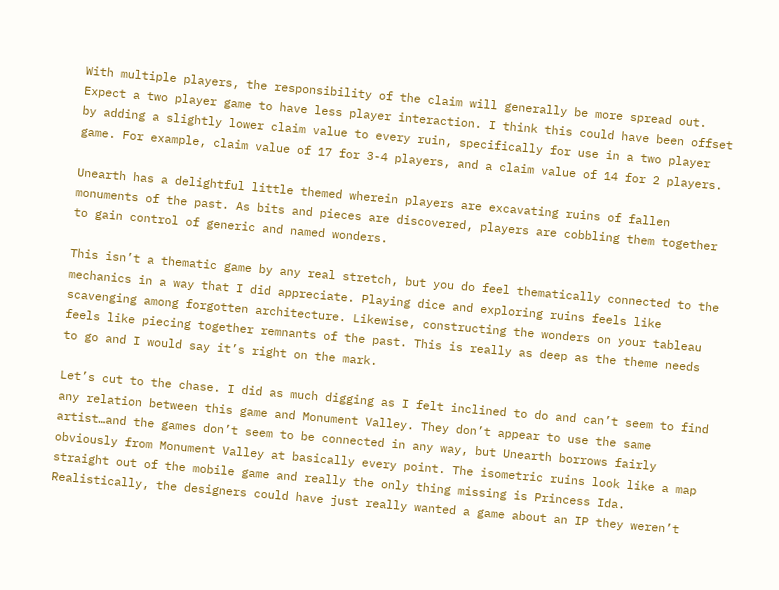With multiple players, the responsibility of the claim will generally be more spread out. Expect a two player game to have less player interaction. I think this could have been offset by adding a slightly lower claim value to every ruin, specifically for use in a two player game. For example, claim value of 17 for 3-4 players, and a claim value of 14 for 2 players.

Unearth has a delightful little themed wherein players are excavating ruins of fallen monuments of the past. As bits and pieces are discovered, players are cobbling them together to gain control of generic and named wonders.

This isn’t a thematic game by any real stretch, but you do feel thematically connected to the mechanics in a way that I did appreciate. Playing dice and exploring ruins feels like scavenging among forgotten architecture. Likewise, constructing the wonders on your tableau feels like piecing together remnants of the past. This is really as deep as the theme needs to go and I would say it’s right on the mark.

Let’s cut to the chase. I did as much digging as I felt inclined to do and can’t seem to find any relation between this game and Monument Valley. They don’t appear to use the same artist…and the games don’t seem to be connected in any way, but Unearth borrows fairly obviously from Monument Valley at basically every point. The isometric ruins look like a map straight out of the mobile game and really the only thing missing is Princess Ida. Realistically, the designers could have just really wanted a game about an IP they weren’t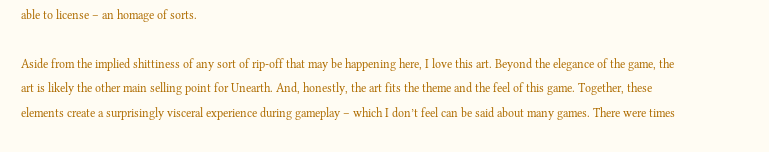able to license – an homage of sorts.

Aside from the implied shittiness of any sort of rip-off that may be happening here, I love this art. Beyond the elegance of the game, the art is likely the other main selling point for Unearth. And, honestly, the art fits the theme and the feel of this game. Together, these elements create a surprisingly visceral experience during gameplay – which I don’t feel can be said about many games. There were times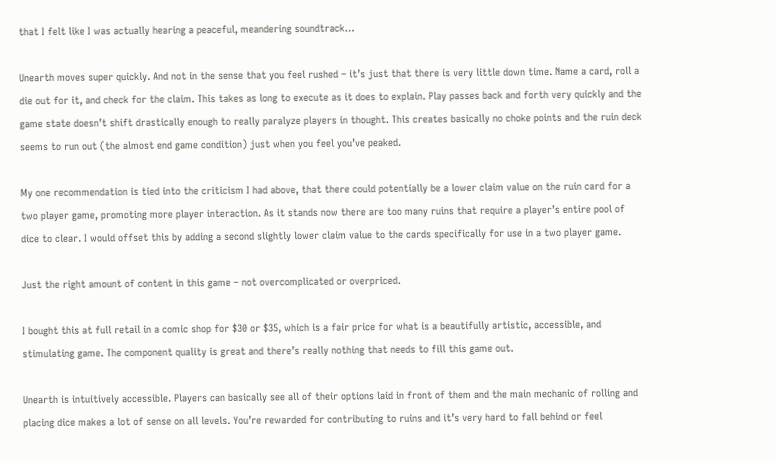that I felt like I was actually hearing a peaceful, meandering soundtrack…

Unearth moves super quickly. And not in the sense that you feel rushed – it’s just that there is very little down time. Name a card, roll a die out for it, and check for the claim. This takes as long to execute as it does to explain. Play passes back and forth very quickly and the game state doesn’t shift drastically enough to really paralyze players in thought. This creates basically no choke points and the ruin deck seems to run out (the almost end game condition) just when you feel you’ve peaked.

My one recommendation is tied into the criticism I had above, that there could potentially be a lower claim value on the ruin card for a two player game, promoting more player interaction. As it stands now there are too many ruins that require a player’s entire pool of dice to clear. I would offset this by adding a second slightly lower claim value to the cards specifically for use in a two player game.

Just the right amount of content in this game – not overcomplicated or overpriced.

I bought this at full retail in a comic shop for $30 or $35, which is a fair price for what is a beautifully artistic, accessible, and stimulating game. The component quality is great and there’s really nothing that needs to fill this game out.

Unearth is intuitively accessible. Players can basically see all of their options laid in front of them and the main mechanic of rolling and placing dice makes a lot of sense on all levels. You’re rewarded for contributing to ruins and it’s very hard to fall behind or feel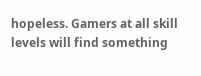hopeless. Gamers at all skill levels will find something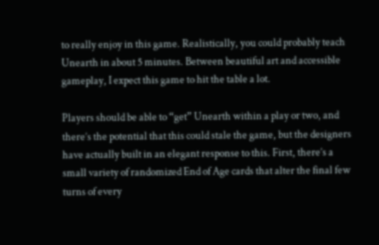to really enjoy in this game. Realistically, you could probably teach Unearth in about 5 minutes. Between beautiful art and accessible gameplay, I expect this game to hit the table a lot.

Players should be able to “get” Unearth within a play or two, and there’s the potential that this could stale the game, but the designers have actually built in an elegant response to this. First, there’s a small variety of randomized End of Age cards that alter the final few turns of every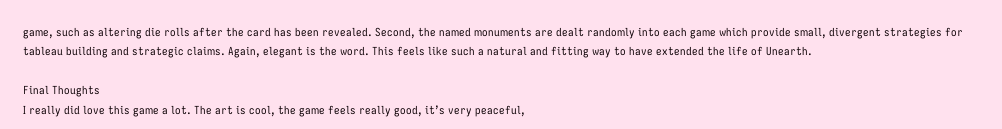game, such as altering die rolls after the card has been revealed. Second, the named monuments are dealt randomly into each game which provide small, divergent strategies for tableau building and strategic claims. Again, elegant is the word. This feels like such a natural and fitting way to have extended the life of Unearth.

Final Thoughts
I really did love this game a lot. The art is cool, the game feels really good, it’s very peaceful,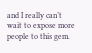and I really can’t wait to expose more people to this gem.